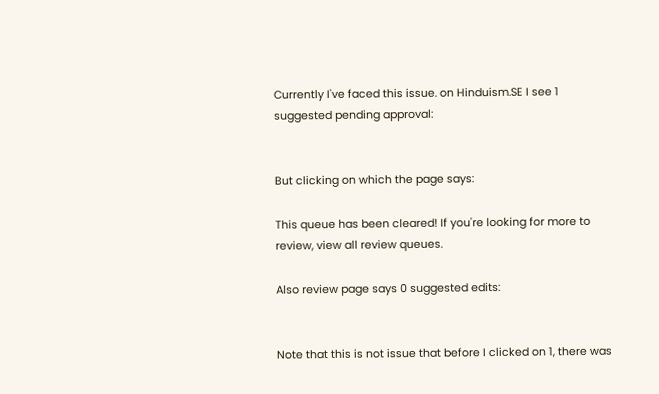Currently I've faced this issue. on Hinduism.SE I see 1 suggested pending approval:


But clicking on which the page says:

This queue has been cleared! If you're looking for more to review, view all review queues.

Also review page says 0 suggested edits:


Note that this is not issue that before I clicked on 1, there was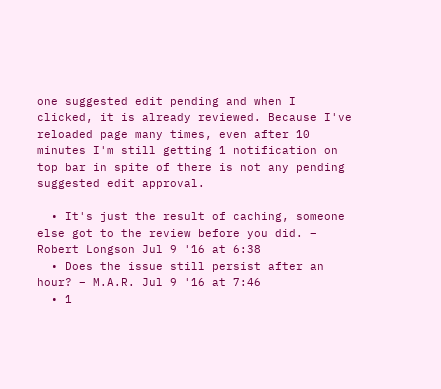one suggested edit pending and when I clicked, it is already reviewed. Because I've reloaded page many times, even after 10 minutes I'm still getting 1 notification on top bar in spite of there is not any pending suggested edit approval.

  • It's just the result of caching, someone else got to the review before you did. – Robert Longson Jul 9 '16 at 6:38
  • Does the issue still persist after an hour? – M.A.R. Jul 9 '16 at 7:46
  • 1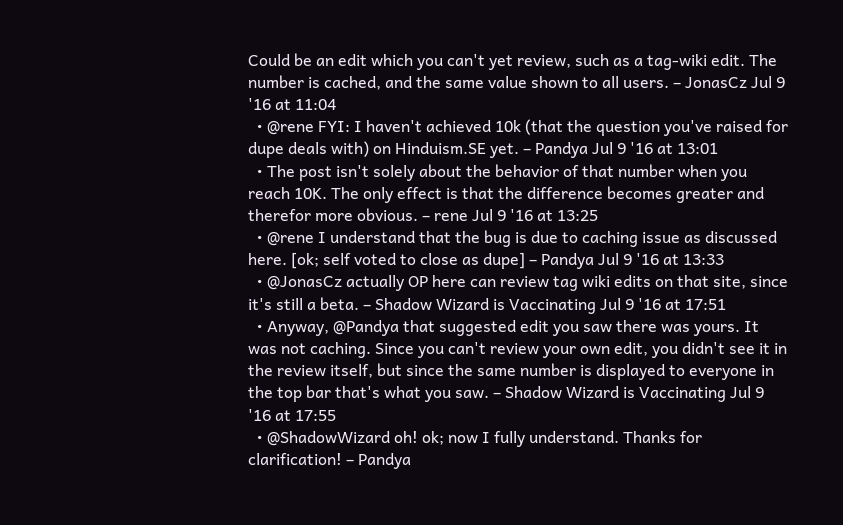Could be an edit which you can't yet review, such as a tag-wiki edit. The number is cached, and the same value shown to all users. – JonasCz Jul 9 '16 at 11:04
  • @rene FYI: I haven't achieved 10k (that the question you've raised for dupe deals with) on Hinduism.SE yet. – Pandya Jul 9 '16 at 13:01
  • The post isn't solely about the behavior of that number when you reach 10K. The only effect is that the difference becomes greater and therefor more obvious. – rene Jul 9 '16 at 13:25
  • @rene I understand that the bug is due to caching issue as discussed here. [ok; self voted to close as dupe] – Pandya Jul 9 '16 at 13:33
  • @JonasCz actually OP here can review tag wiki edits on that site, since it's still a beta. – Shadow Wizard is Vaccinating Jul 9 '16 at 17:51
  • Anyway, @Pandya that suggested edit you saw there was yours. It was not caching. Since you can't review your own edit, you didn't see it in the review itself, but since the same number is displayed to everyone in the top bar that's what you saw. – Shadow Wizard is Vaccinating Jul 9 '16 at 17:55
  • @ShadowWizard oh! ok; now I fully understand. Thanks for clarification! – Pandya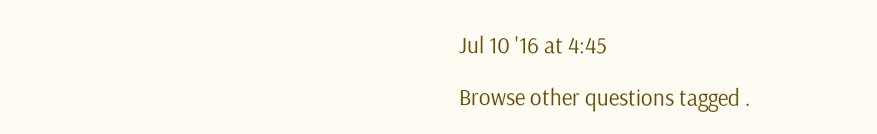Jul 10 '16 at 4:45

Browse other questions tagged .